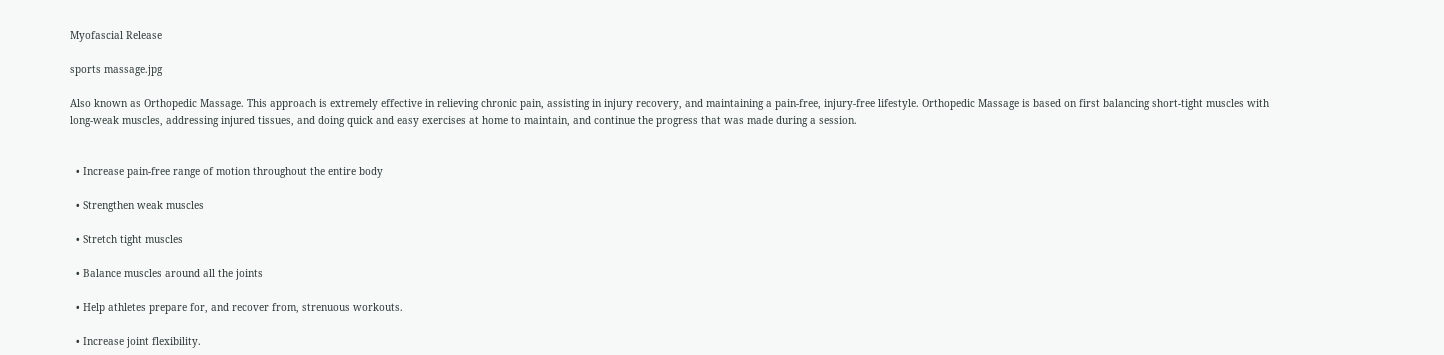Myofascial Release

sports massage.jpg

Also known as Orthopedic Massage. This approach is extremely effective in relieving chronic pain, assisting in injury recovery, and maintaining a pain-free, injury-free lifestyle. Orthopedic Massage is based on first balancing short-tight muscles with long-weak muscles, addressing injured tissues, and doing quick and easy exercises at home to maintain, and continue the progress that was made during a session.


  • Increase pain-free range of motion throughout the entire body

  • Strengthen weak muscles

  • Stretch tight muscles

  • Balance muscles around all the joints

  • Help athletes prepare for, and recover from, strenuous workouts.

  • Increase joint flexibility.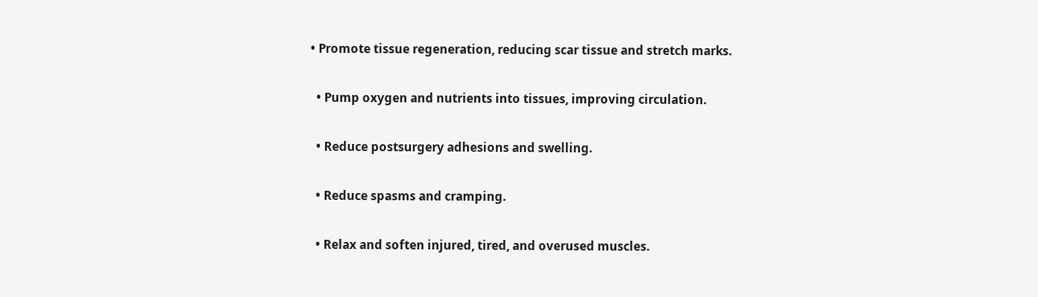• Promote tissue regeneration, reducing scar tissue and stretch marks.

  • Pump oxygen and nutrients into tissues, improving circulation.

  • Reduce postsurgery adhesions and swelling.

  • Reduce spasms and cramping.

  • Relax and soften injured, tired, and overused muscles.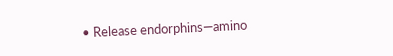• Release endorphins—amino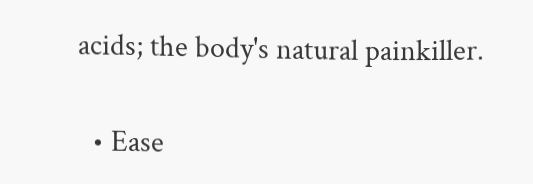acids; the body's natural painkiller.

  • Ease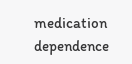medication dependence